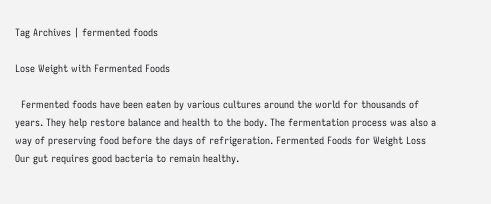Tag Archives | fermented foods

Lose Weight with Fermented Foods

  Fermented foods have been eaten by various cultures around the world for thousands of years. They help restore balance and health to the body. The fermentation process was also a way of preserving food before the days of refrigeration. Fermented Foods for Weight Loss Our gut requires good bacteria to remain healthy.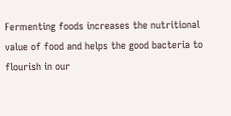Fermenting foods increases the nutritional value of food and helps the good bacteria to flourish in our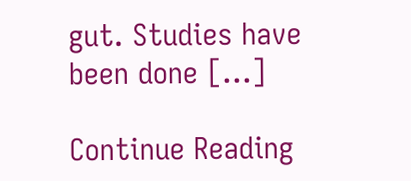gut. Studies have been done […]

Continue Reading